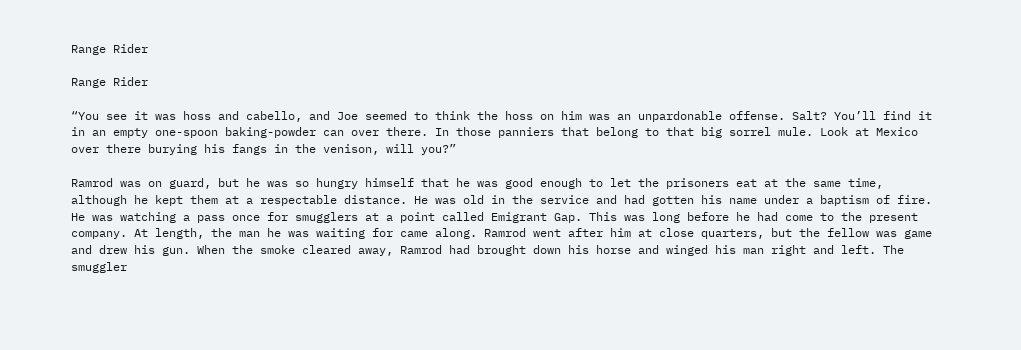Range Rider

Range Rider

“You see it was hoss and cabello, and Joe seemed to think the hoss on him was an unpardonable offense. Salt? You’ll find it in an empty one-spoon baking-powder can over there. In those panniers that belong to that big sorrel mule. Look at Mexico over there burying his fangs in the venison, will you?”

Ramrod was on guard, but he was so hungry himself that he was good enough to let the prisoners eat at the same time, although he kept them at a respectable distance. He was old in the service and had gotten his name under a baptism of fire. He was watching a pass once for smugglers at a point called Emigrant Gap. This was long before he had come to the present company. At length, the man he was waiting for came along. Ramrod went after him at close quarters, but the fellow was game and drew his gun. When the smoke cleared away, Ramrod had brought down his horse and winged his man right and left. The smuggler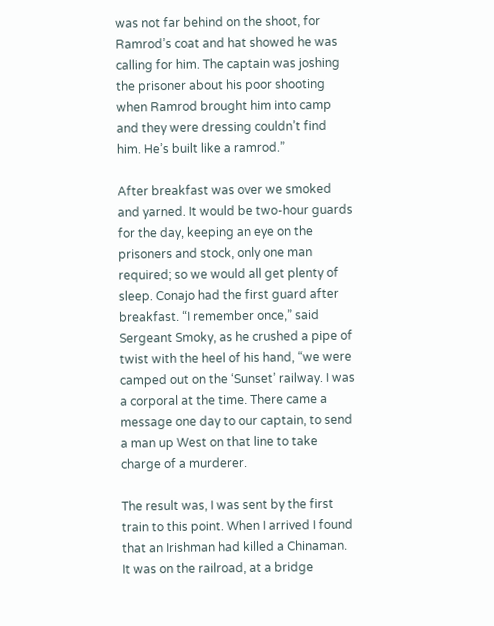was not far behind on the shoot, for Ramrod’s coat and hat showed he was calling for him. The captain was joshing the prisoner about his poor shooting when Ramrod brought him into camp and they were dressing couldn’t find him. He’s built like a ramrod.”

After breakfast was over we smoked and yarned. It would be two-hour guards for the day, keeping an eye on the prisoners and stock, only one man required; so we would all get plenty of sleep. Conajo had the first guard after breakfast. “I remember once,” said Sergeant Smoky, as he crushed a pipe of twist with the heel of his hand, “we were camped out on the ‘Sunset’ railway. I was a corporal at the time. There came a message one day to our captain, to send a man up West on that line to take charge of a murderer.

The result was, I was sent by the first train to this point. When I arrived I found that an Irishman had killed a Chinaman. It was on the railroad, at a bridge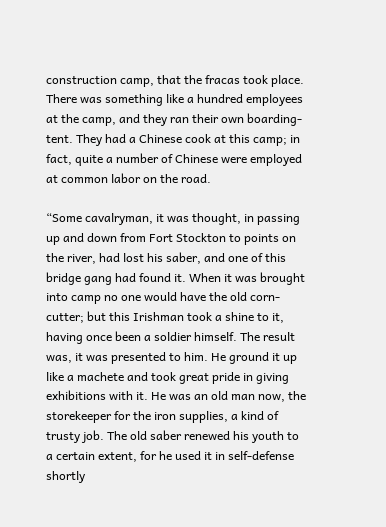construction camp, that the fracas took place. There was something like a hundred employees at the camp, and they ran their own boarding-tent. They had a Chinese cook at this camp; in fact, quite a number of Chinese were employed at common labor on the road.

“Some cavalryman, it was thought, in passing up and down from Fort Stockton to points on the river, had lost his saber, and one of this bridge gang had found it. When it was brought into camp no one would have the old corn-cutter; but this Irishman took a shine to it, having once been a soldier himself. The result was, it was presented to him. He ground it up like a machete and took great pride in giving exhibitions with it. He was an old man now, the storekeeper for the iron supplies, a kind of trusty job. The old saber renewed his youth to a certain extent, for he used it in self-defense shortly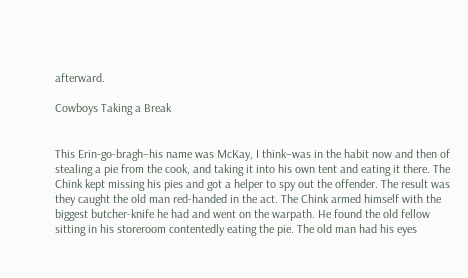afterward.

Cowboys Taking a Break


This Erin-go-bragh–his name was McKay, I think–was in the habit now and then of stealing a pie from the cook, and taking it into his own tent and eating it there. The Chink kept missing his pies and got a helper to spy out the offender. The result was they caught the old man red-handed in the act. The Chink armed himself with the biggest butcher-knife he had and went on the warpath. He found the old fellow sitting in his storeroom contentedly eating the pie. The old man had his eyes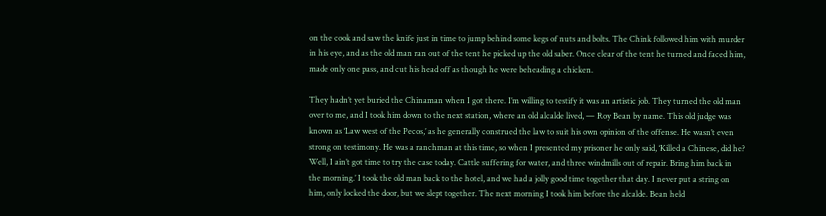on the cook and saw the knife just in time to jump behind some kegs of nuts and bolts. The Chink followed him with murder in his eye, and as the old man ran out of the tent he picked up the old saber. Once clear of the tent he turned and faced him, made only one pass, and cut his head off as though he were beheading a chicken.

They hadn’t yet buried the Chinaman when I got there. I’m willing to testify it was an artistic job. They turned the old man over to me, and I took him down to the next station, where an old alcalde lived, — Roy Bean by name. This old judge was known as ‘Law west of the Pecos,’ as he generally construed the law to suit his own opinion of the offense. He wasn’t even strong on testimony. He was a ranchman at this time, so when I presented my prisoner he only said, ‘Killed a Chinese, did he? Well, I ain’t got time to try the case today. Cattle suffering for water, and three windmills out of repair. Bring him back in the morning.’ I took the old man back to the hotel, and we had a jolly good time together that day. I never put a string on him, only locked the door, but we slept together. The next morning I took him before the alcalde. Bean held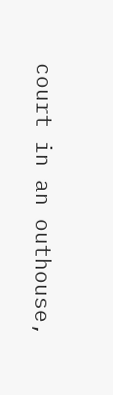court in an outhouse,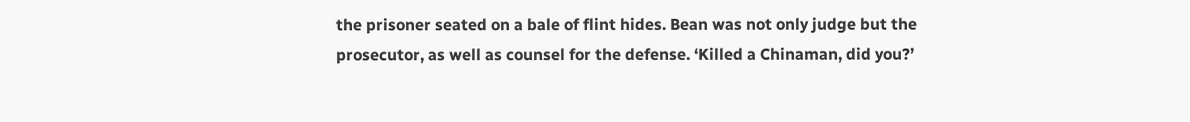the prisoner seated on a bale of flint hides. Bean was not only judge but the prosecutor, as well as counsel for the defense. ‘Killed a Chinaman, did you?’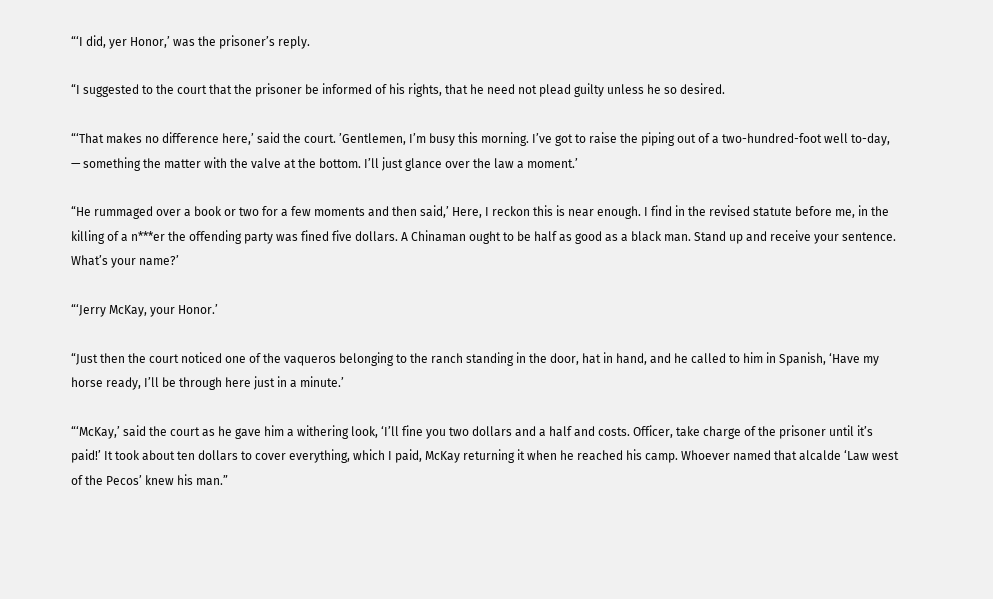“‘I did, yer Honor,’ was the prisoner’s reply.

“I suggested to the court that the prisoner be informed of his rights, that he need not plead guilty unless he so desired.

“‘That makes no difference here,’ said the court. ’Gentlemen, I’m busy this morning. I’ve got to raise the piping out of a two-hundred-foot well to-day, — something the matter with the valve at the bottom. I’ll just glance over the law a moment.’

“He rummaged over a book or two for a few moments and then said,’ Here, I reckon this is near enough. I find in the revised statute before me, in the killing of a n***er the offending party was fined five dollars. A Chinaman ought to be half as good as a black man. Stand up and receive your sentence. What’s your name?’

“‘Jerry McKay, your Honor.’

“Just then the court noticed one of the vaqueros belonging to the ranch standing in the door, hat in hand, and he called to him in Spanish, ‘Have my horse ready, I’ll be through here just in a minute.’

“‘McKay,’ said the court as he gave him a withering look, ‘I’ll fine you two dollars and a half and costs. Officer, take charge of the prisoner until it’s paid!’ It took about ten dollars to cover everything, which I paid, McKay returning it when he reached his camp. Whoever named that alcalde ‘Law west of the Pecos’ knew his man.”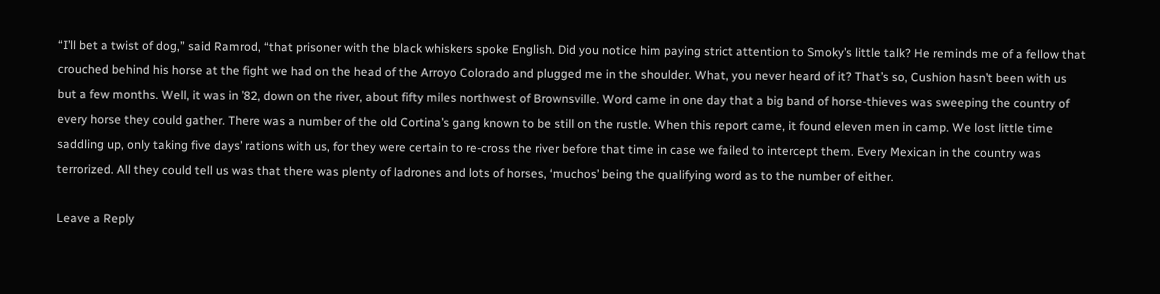“I’ll bet a twist of dog,” said Ramrod, “that prisoner with the black whiskers spoke English. Did you notice him paying strict attention to Smoky’s little talk? He reminds me of a fellow that crouched behind his horse at the fight we had on the head of the Arroyo Colorado and plugged me in the shoulder. What, you never heard of it? That’s so, Cushion hasn’t been with us but a few months. Well, it was in ’82, down on the river, about fifty miles northwest of Brownsville. Word came in one day that a big band of horse-thieves was sweeping the country of every horse they could gather. There was a number of the old Cortina’s gang known to be still on the rustle. When this report came, it found eleven men in camp. We lost little time saddling up, only taking five days’ rations with us, for they were certain to re-cross the river before that time in case we failed to intercept them. Every Mexican in the country was terrorized. All they could tell us was that there was plenty of ladrones and lots of horses, ‘muchos’ being the qualifying word as to the number of either.

Leave a Reply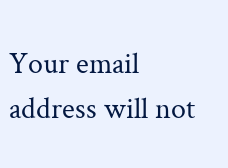Your email address will not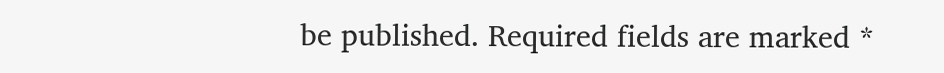be published. Required fields are marked *